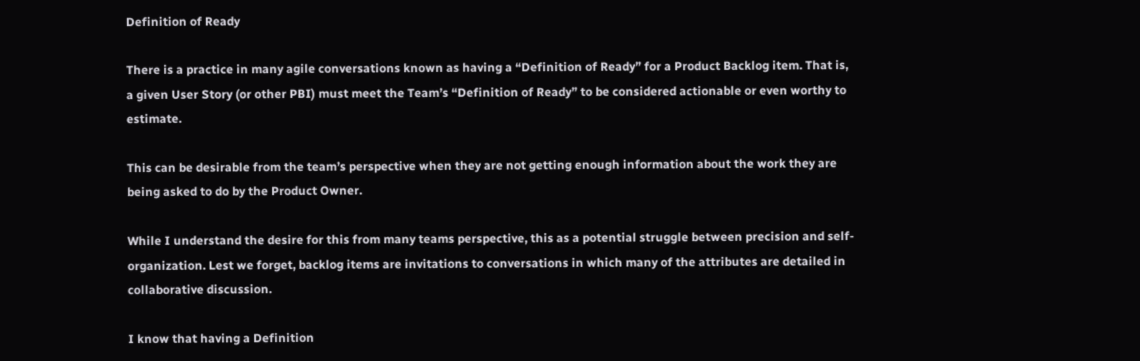Definition of Ready

There is a practice in many agile conversations known as having a “Definition of Ready” for a Product Backlog item. That is, a given User Story (or other PBI) must meet the Team’s “Definition of Ready” to be considered actionable or even worthy to estimate.

This can be desirable from the team’s perspective when they are not getting enough information about the work they are being asked to do by the Product Owner.

While I understand the desire for this from many teams perspective, this as a potential struggle between precision and self-organization. Lest we forget, backlog items are invitations to conversations in which many of the attributes are detailed in collaborative discussion.

I know that having a Definition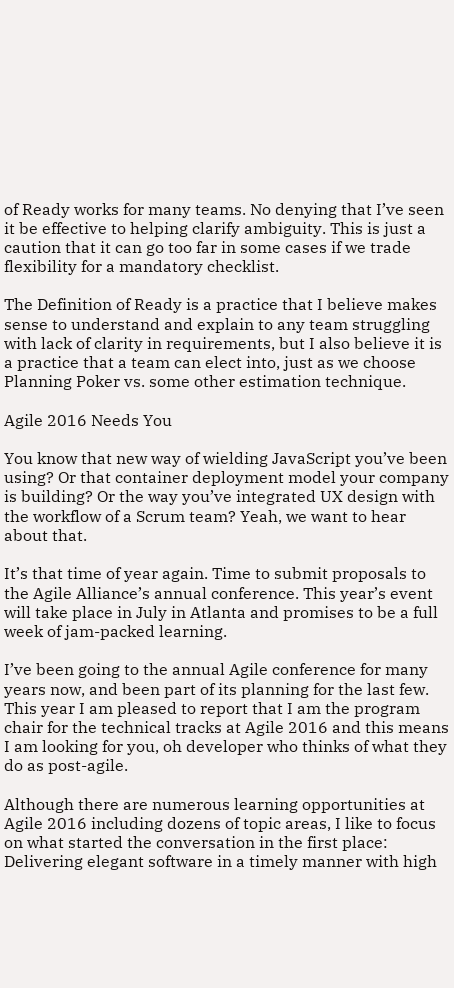of Ready works for many teams. No denying that I’ve seen it be effective to helping clarify ambiguity. This is just a caution that it can go too far in some cases if we trade flexibility for a mandatory checklist.

The Definition of Ready is a practice that I believe makes sense to understand and explain to any team struggling with lack of clarity in requirements, but I also believe it is a practice that a team can elect into, just as we choose Planning Poker vs. some other estimation technique.

Agile 2016 Needs You

You know that new way of wielding JavaScript you’ve been using? Or that container deployment model your company is building? Or the way you’ve integrated UX design with the workflow of a Scrum team? Yeah, we want to hear about that.

It’s that time of year again. Time to submit proposals to the Agile Alliance’s annual conference. This year’s event will take place in July in Atlanta and promises to be a full week of jam-packed learning.

I’ve been going to the annual Agile conference for many years now, and been part of its planning for the last few. This year I am pleased to report that I am the program chair for the technical tracks at Agile 2016 and this means I am looking for you, oh developer who thinks of what they do as post-agile.

Although there are numerous learning opportunities at Agile 2016 including dozens of topic areas, I like to focus on what started the conversation in the first place: Delivering elegant software in a timely manner with high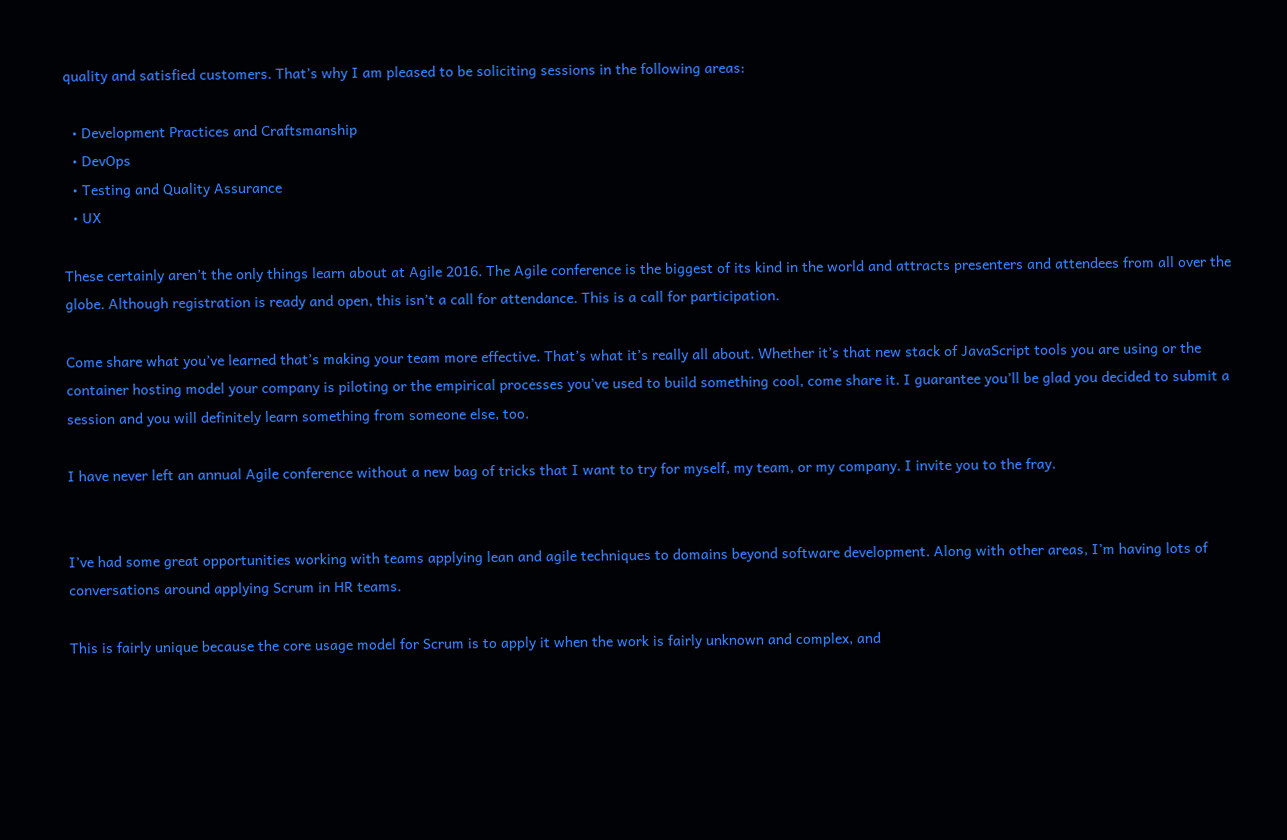quality and satisfied customers. That’s why I am pleased to be soliciting sessions in the following areas:

  • Development Practices and Craftsmanship
  • DevOps
  • Testing and Quality Assurance
  • UX

These certainly aren’t the only things learn about at Agile 2016. The Agile conference is the biggest of its kind in the world and attracts presenters and attendees from all over the globe. Although registration is ready and open, this isn’t a call for attendance. This is a call for participation.

Come share what you’ve learned that’s making your team more effective. That’s what it’s really all about. Whether it’s that new stack of JavaScript tools you are using or the container hosting model your company is piloting or the empirical processes you’ve used to build something cool, come share it. I guarantee you’ll be glad you decided to submit a session and you will definitely learn something from someone else, too.

I have never left an annual Agile conference without a new bag of tricks that I want to try for myself, my team, or my company. I invite you to the fray.


I’ve had some great opportunities working with teams applying lean and agile techniques to domains beyond software development. Along with other areas, I’m having lots of conversations around applying Scrum in HR teams.

This is fairly unique because the core usage model for Scrum is to apply it when the work is fairly unknown and complex, and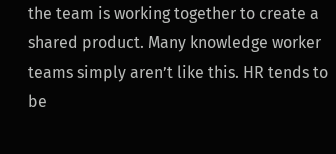the team is working together to create a shared product. Many knowledge worker teams simply aren’t like this. HR tends to be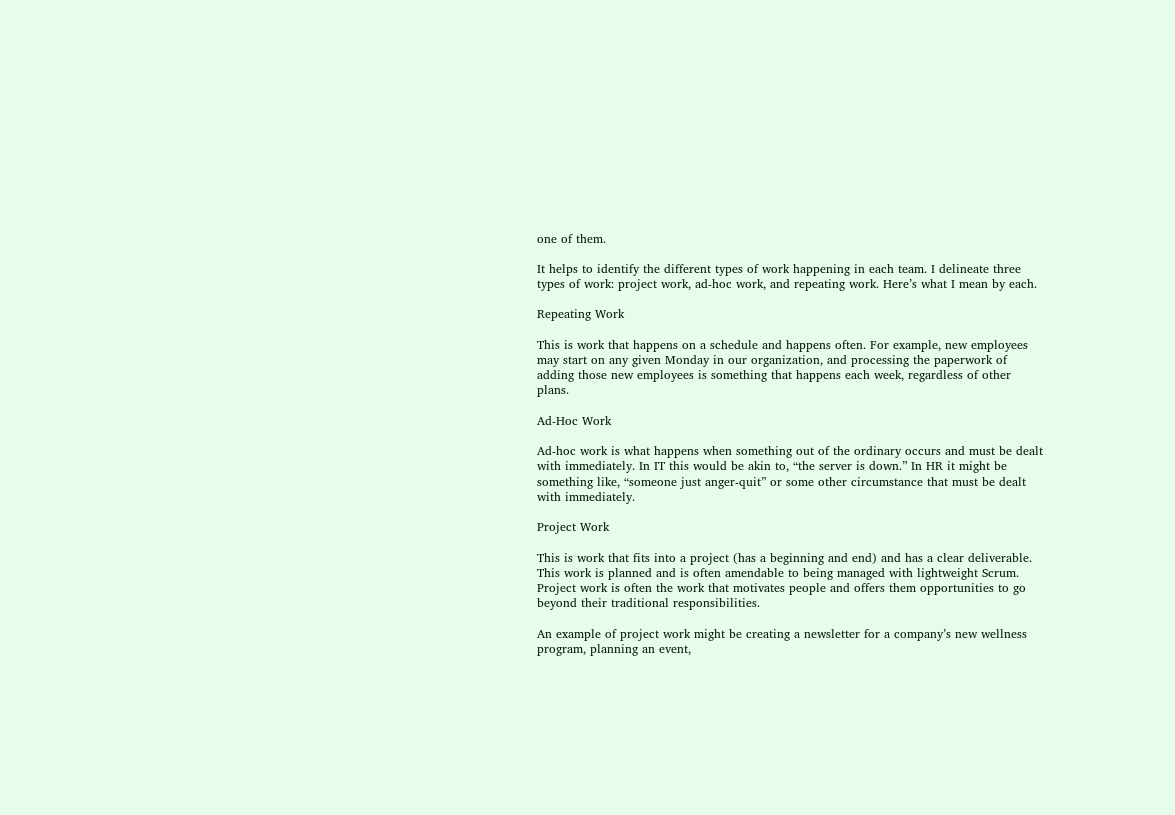one of them.

It helps to identify the different types of work happening in each team. I delineate three types of work: project work, ad-hoc work, and repeating work. Here’s what I mean by each.

Repeating Work

This is work that happens on a schedule and happens often. For example, new employees may start on any given Monday in our organization, and processing the paperwork of adding those new employees is something that happens each week, regardless of other plans.

Ad-Hoc Work

Ad-hoc work is what happens when something out of the ordinary occurs and must be dealt with immediately. In IT this would be akin to, “the server is down.” In HR it might be something like, “someone just anger-quit” or some other circumstance that must be dealt with immediately.

Project Work

This is work that fits into a project (has a beginning and end) and has a clear deliverable. This work is planned and is often amendable to being managed with lightweight Scrum. Project work is often the work that motivates people and offers them opportunities to go beyond their traditional responsibilities.

An example of project work might be creating a newsletter for a company’s new wellness program, planning an event,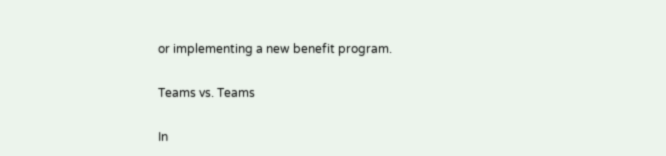or implementing a new benefit program.

Teams vs. Teams

In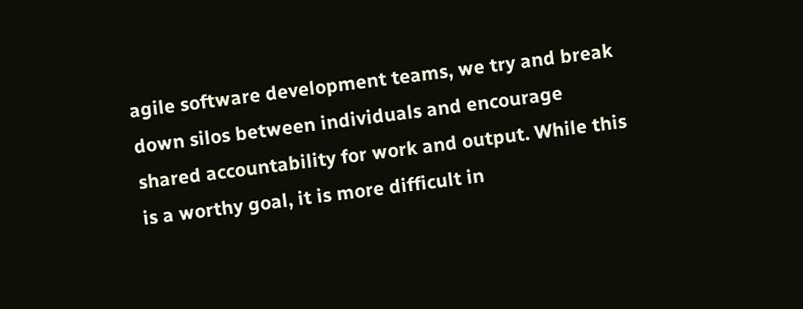agile software development teams, we try and break down silos between individuals and encourage shared accountability for work and output. While this is a worthy goal, it is more difficult in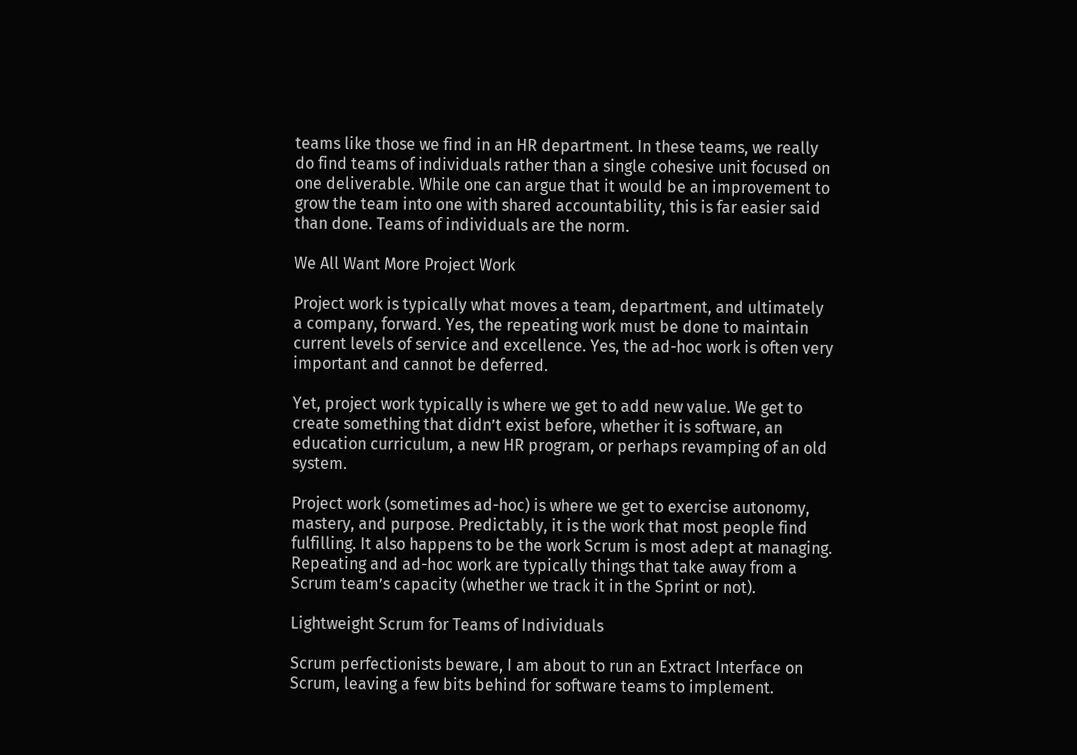teams like those we find in an HR department. In these teams, we really do find teams of individuals rather than a single cohesive unit focused on one deliverable. While one can argue that it would be an improvement to grow the team into one with shared accountability, this is far easier said than done. Teams of individuals are the norm.

We All Want More Project Work

Project work is typically what moves a team, department, and ultimately a company, forward. Yes, the repeating work must be done to maintain current levels of service and excellence. Yes, the ad-hoc work is often very important and cannot be deferred.

Yet, project work typically is where we get to add new value. We get to create something that didn’t exist before, whether it is software, an education curriculum, a new HR program, or perhaps revamping of an old system.

Project work (sometimes ad-hoc) is where we get to exercise autonomy, mastery, and purpose. Predictably, it is the work that most people find fulfilling. It also happens to be the work Scrum is most adept at managing. Repeating and ad-hoc work are typically things that take away from a Scrum team’s capacity (whether we track it in the Sprint or not).

Lightweight Scrum for Teams of Individuals

Scrum perfectionists beware, I am about to run an Extract Interface on Scrum, leaving a few bits behind for software teams to implement.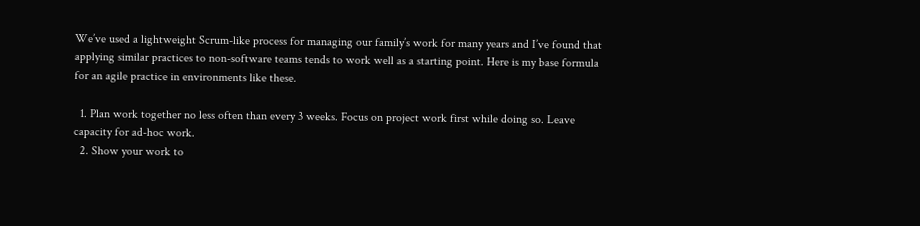We’ve used a lightweight Scrum-like process for managing our family’s work for many years and I’ve found that applying similar practices to non-software teams tends to work well as a starting point. Here is my base formula for an agile practice in environments like these.

  1. Plan work together no less often than every 3 weeks. Focus on project work first while doing so. Leave capacity for ad-hoc work.
  2. Show your work to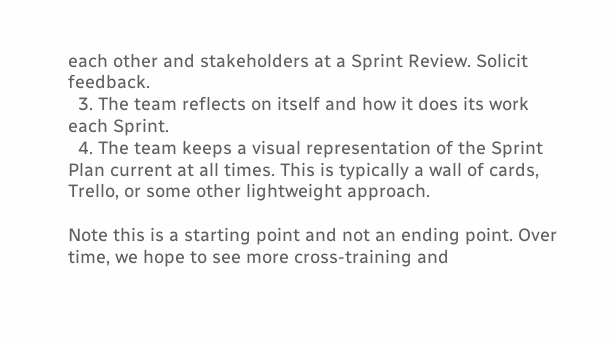each other and stakeholders at a Sprint Review. Solicit feedback.
  3. The team reflects on itself and how it does its work each Sprint.
  4. The team keeps a visual representation of the Sprint Plan current at all times. This is typically a wall of cards, Trello, or some other lightweight approach.

Note this is a starting point and not an ending point. Over time, we hope to see more cross-training and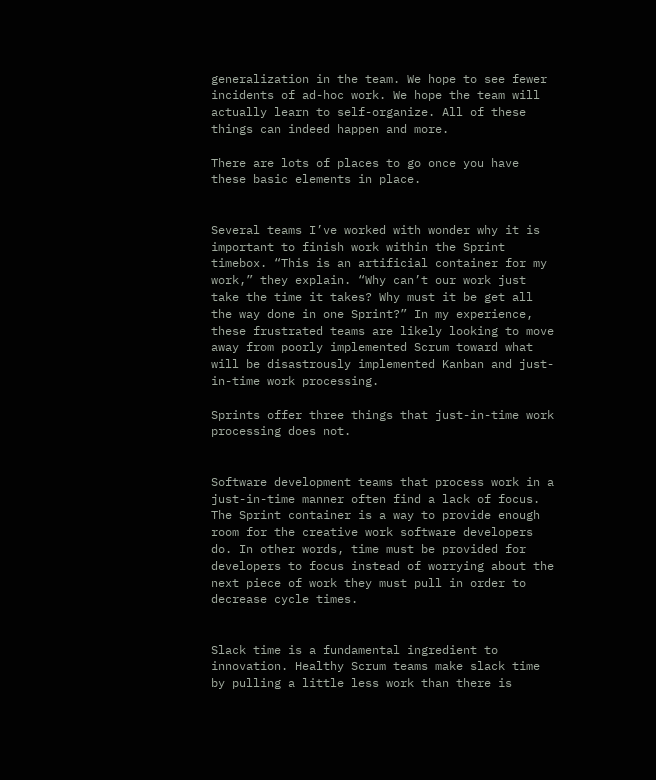generalization in the team. We hope to see fewer incidents of ad-hoc work. We hope the team will actually learn to self-organize. All of these things can indeed happen and more.

There are lots of places to go once you have these basic elements in place.


Several teams I’ve worked with wonder why it is important to finish work within the Sprint timebox. “This is an artificial container for my work,” they explain. “Why can’t our work just take the time it takes? Why must it be get all the way done in one Sprint?” In my experience, these frustrated teams are likely looking to move away from poorly implemented Scrum toward what will be disastrously implemented Kanban and just-in-time work processing.

Sprints offer three things that just-in-time work processing does not.


Software development teams that process work in a just-in-time manner often find a lack of focus. The Sprint container is a way to provide enough room for the creative work software developers do. In other words, time must be provided for developers to focus instead of worrying about the next piece of work they must pull in order to decrease cycle times.


Slack time is a fundamental ingredient to innovation. Healthy Scrum teams make slack time by pulling a little less work than there is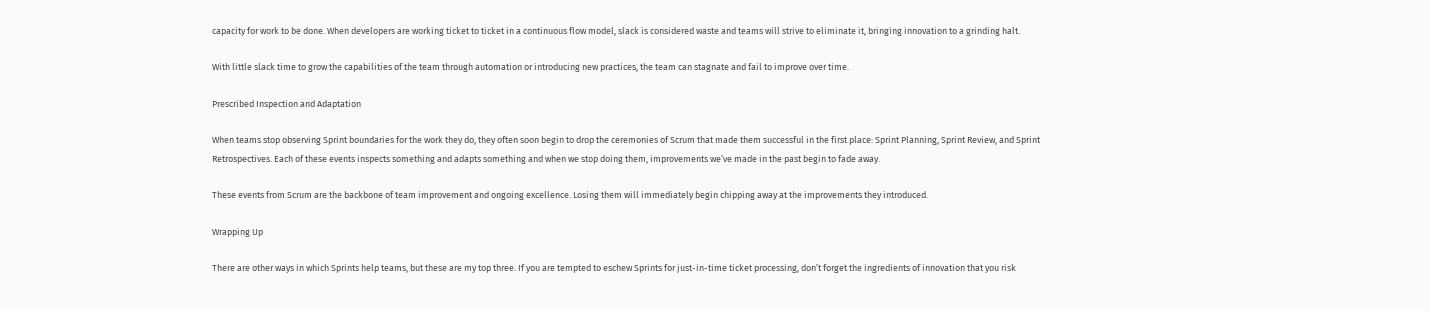capacity for work to be done. When developers are working ticket to ticket in a continuous flow model, slack is considered waste and teams will strive to eliminate it, bringing innovation to a grinding halt.

With little slack time to grow the capabilities of the team through automation or introducing new practices, the team can stagnate and fail to improve over time.

Prescribed Inspection and Adaptation

When teams stop observing Sprint boundaries for the work they do, they often soon begin to drop the ceremonies of Scrum that made them successful in the first place: Sprint Planning, Sprint Review, and Sprint Retrospectives. Each of these events inspects something and adapts something and when we stop doing them, improvements we’ve made in the past begin to fade away.

These events from Scrum are the backbone of team improvement and ongoing excellence. Losing them will immediately begin chipping away at the improvements they introduced.

Wrapping Up

There are other ways in which Sprints help teams, but these are my top three. If you are tempted to eschew Sprints for just-in-time ticket processing, don’t forget the ingredients of innovation that you risk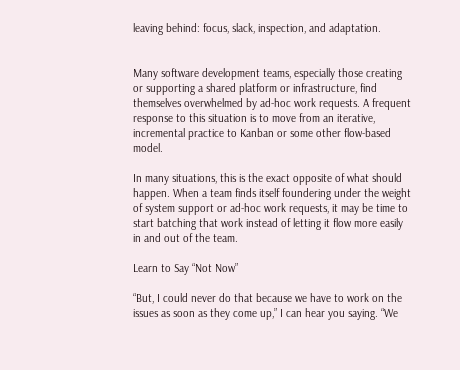leaving behind: focus, slack, inspection, and adaptation.


Many software development teams, especially those creating or supporting a shared platform or infrastructure, find themselves overwhelmed by ad-hoc work requests. A frequent response to this situation is to move from an iterative, incremental practice to Kanban or some other flow-based model.

In many situations, this is the exact opposite of what should happen. When a team finds itself foundering under the weight of system support or ad-hoc work requests, it may be time to start batching that work instead of letting it flow more easily in and out of the team.

Learn to Say “Not Now”

“But, I could never do that because we have to work on the issues as soon as they come up,” I can hear you saying. “We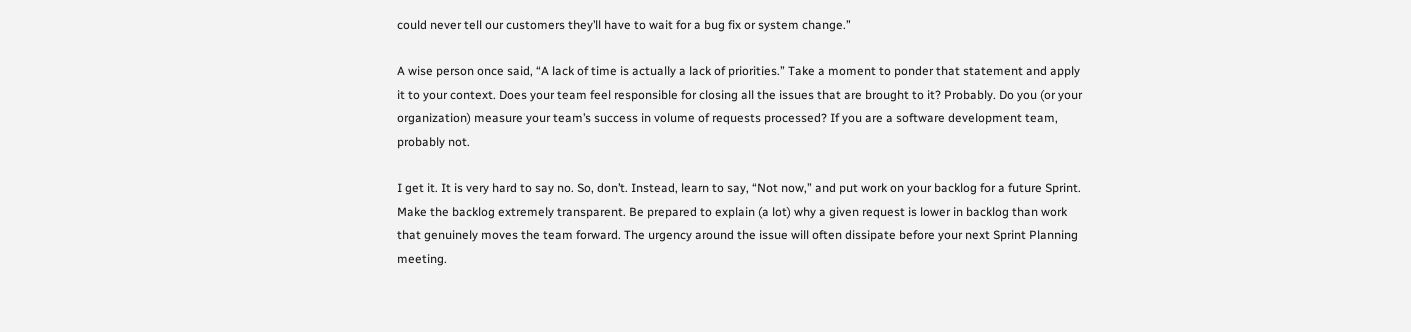could never tell our customers they’ll have to wait for a bug fix or system change.”

A wise person once said, “A lack of time is actually a lack of priorities.” Take a moment to ponder that statement and apply it to your context. Does your team feel responsible for closing all the issues that are brought to it? Probably. Do you (or your organization) measure your team’s success in volume of requests processed? If you are a software development team, probably not.

I get it. It is very hard to say no. So, don’t. Instead, learn to say, “Not now,” and put work on your backlog for a future Sprint. Make the backlog extremely transparent. Be prepared to explain (a lot) why a given request is lower in backlog than work that genuinely moves the team forward. The urgency around the issue will often dissipate before your next Sprint Planning meeting.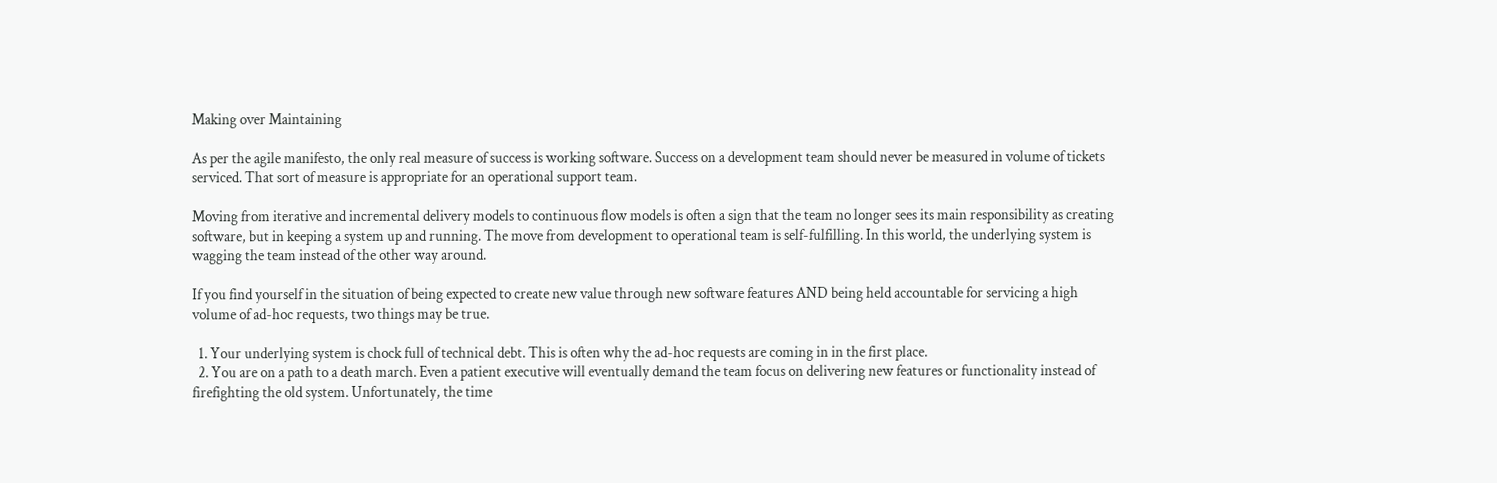Making over Maintaining

As per the agile manifesto, the only real measure of success is working software. Success on a development team should never be measured in volume of tickets serviced. That sort of measure is appropriate for an operational support team.

Moving from iterative and incremental delivery models to continuous flow models is often a sign that the team no longer sees its main responsibility as creating software, but in keeping a system up and running. The move from development to operational team is self-fulfilling. In this world, the underlying system is wagging the team instead of the other way around.

If you find yourself in the situation of being expected to create new value through new software features AND being held accountable for servicing a high volume of ad-hoc requests, two things may be true.

  1. Your underlying system is chock full of technical debt. This is often why the ad-hoc requests are coming in in the first place.
  2. You are on a path to a death march. Even a patient executive will eventually demand the team focus on delivering new features or functionality instead of firefighting the old system. Unfortunately, the time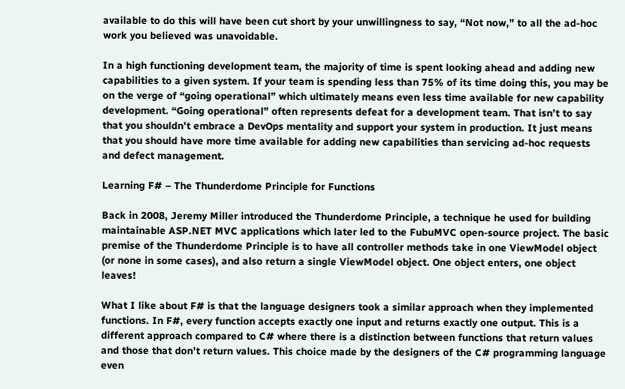available to do this will have been cut short by your unwillingness to say, “Not now,” to all the ad-hoc work you believed was unavoidable.

In a high functioning development team, the majority of time is spent looking ahead and adding new capabilities to a given system. If your team is spending less than 75% of its time doing this, you may be on the verge of “going operational” which ultimately means even less time available for new capability development. “Going operational” often represents defeat for a development team. That isn’t to say that you shouldn’t embrace a DevOps mentality and support your system in production. It just means that you should have more time available for adding new capabilities than servicing ad-hoc requests and defect management.

Learning F# – The Thunderdome Principle for Functions

Back in 2008, Jeremy Miller introduced the Thunderdome Principle, a technique he used for building maintainable ASP.NET MVC applications which later led to the FubuMVC open-source project. The basic premise of the Thunderdome Principle is to have all controller methods take in one ViewModel object (or none in some cases), and also return a single ViewModel object. One object enters, one object leaves!

What I like about F# is that the language designers took a similar approach when they implemented functions. In F#, every function accepts exactly one input and returns exactly one output. This is a different approach compared to C# where there is a distinction between functions that return values and those that don’t return values. This choice made by the designers of the C# programming language even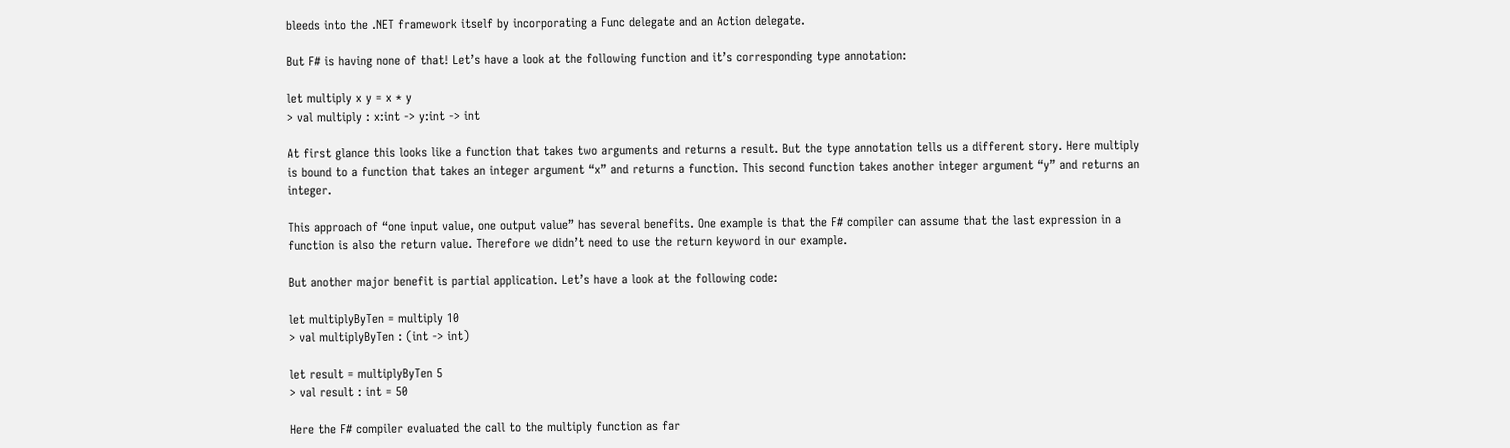bleeds into the .NET framework itself by incorporating a Func delegate and an Action delegate.

But F# is having none of that! Let’s have a look at the following function and it’s corresponding type annotation:

let multiply x y = x * y
> val multiply : x:int -> y:int -> int

At first glance this looks like a function that takes two arguments and returns a result. But the type annotation tells us a different story. Here multiply is bound to a function that takes an integer argument “x” and returns a function. This second function takes another integer argument “y” and returns an integer.

This approach of “one input value, one output value” has several benefits. One example is that the F# compiler can assume that the last expression in a function is also the return value. Therefore we didn’t need to use the return keyword in our example.

But another major benefit is partial application. Let’s have a look at the following code:

let multiplyByTen = multiply 10
> val multiplyByTen : (int -> int)

let result = multiplyByTen 5
> val result : int = 50

Here the F# compiler evaluated the call to the multiply function as far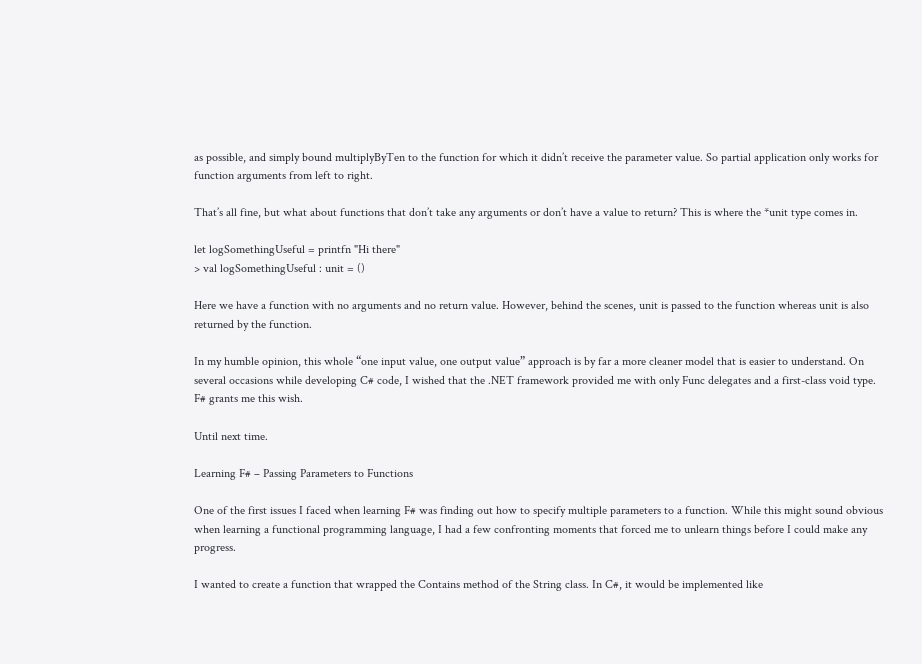as possible, and simply bound multiplyByTen to the function for which it didn’t receive the parameter value. So partial application only works for function arguments from left to right.

That’s all fine, but what about functions that don’t take any arguments or don’t have a value to return? This is where the *unit type comes in.

let logSomethingUseful = printfn "Hi there"
> val logSomethingUseful : unit = ()

Here we have a function with no arguments and no return value. However, behind the scenes, unit is passed to the function whereas unit is also returned by the function.

In my humble opinion, this whole “one input value, one output value” approach is by far a more cleaner model that is easier to understand. On several occasions while developing C# code, I wished that the .NET framework provided me with only Func delegates and a first-class void type. F# grants me this wish.

Until next time.

Learning F# – Passing Parameters to Functions

One of the first issues I faced when learning F# was finding out how to specify multiple parameters to a function. While this might sound obvious when learning a functional programming language, I had a few confronting moments that forced me to unlearn things before I could make any progress.

I wanted to create a function that wrapped the Contains method of the String class. In C#, it would be implemented like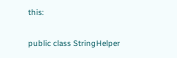this:

public class StringHelper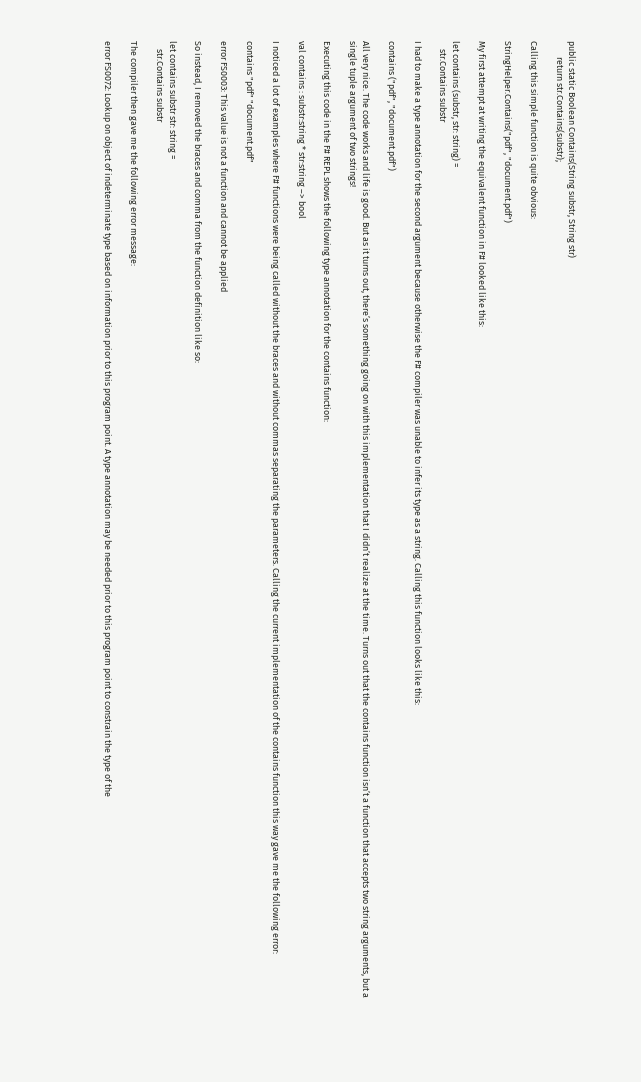public static Boolean Contains(String substr, String str)
        return str.Contains(substr);

Calling this simple function is quite obvious:

StringHelper.Contains("pdf", "document.pdf")

My first attempt at writing the equivalent function in F# looked like this:

let contains (substr, str: string) =
    str.Contains substr

I had to make a type annotation for the second argument because otherwise the F# compiler was unable to infer its type as a string. Calling this function looks like this:

contains ("pdf", "document.pdf")

All very nice. The code works and life is good. But as it turns out, there’s something going on with this implementation that I didn’t realize at the time. Turns out that the contains function isn’t a function that accepts two string arguments, but a single tuple argument of two strings!

Executing this code in the F# REPL shows the following type annotation for the contains function:

val contains : substr:string * str:string –> bool

I noticed a lot of examples where F# functions were being called without the braces and without commas separating the parameters. Calling the current implementation of the contains function this way gave me the following error:

contains "pdf" "document.pdf"

error FS0003: This value is not a function and cannot be applied

So instead, I removed the braces and comma from the function definition like so:

let contains substr str: string =
    str.Contains substr

The compiler then gave me the following error message:

error FS0072: Lookup on object of indeterminate type based on information prior to this program point. A type annotation may be needed prior to this program point to constrain the type of the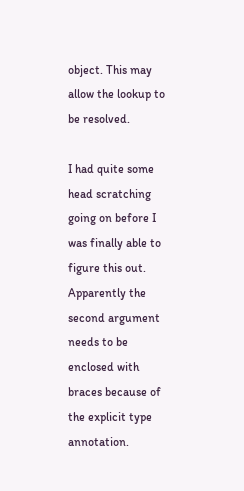object. This may allow the lookup to be resolved.

I had quite some head scratching going on before I was finally able to figure this out. Apparently the second argument needs to be enclosed with braces because of the explicit type annotation.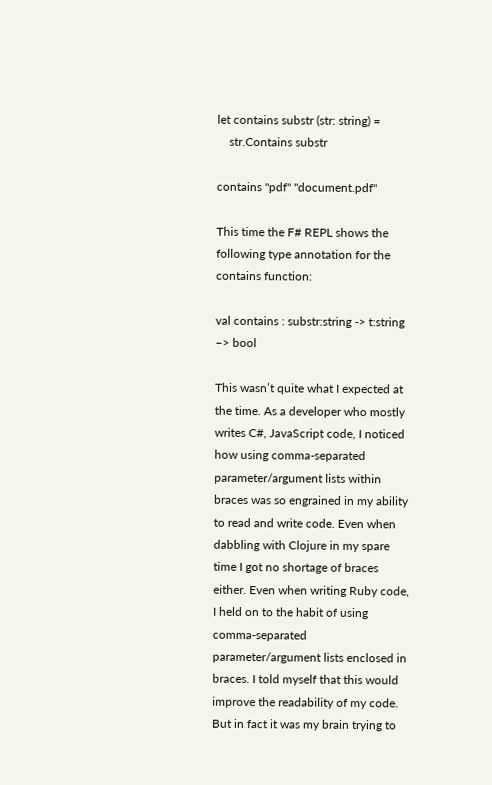let contains substr (str: string) =
    str.Contains substr

contains "pdf" "document.pdf"

This time the F# REPL shows the following type annotation for the contains function:

val contains : substr:string -> t:string –> bool

This wasn’t quite what I expected at the time. As a developer who mostly writes C#, JavaScript code, I noticed how using comma-separated parameter/argument lists within braces was so engrained in my ability to read and write code. Even when dabbling with Clojure in my spare time I got no shortage of braces either. Even when writing Ruby code, I held on to the habit of using comma-separated parameter/argument lists enclosed in braces. I told myself that this would improve the readability of my code. But in fact it was my brain trying to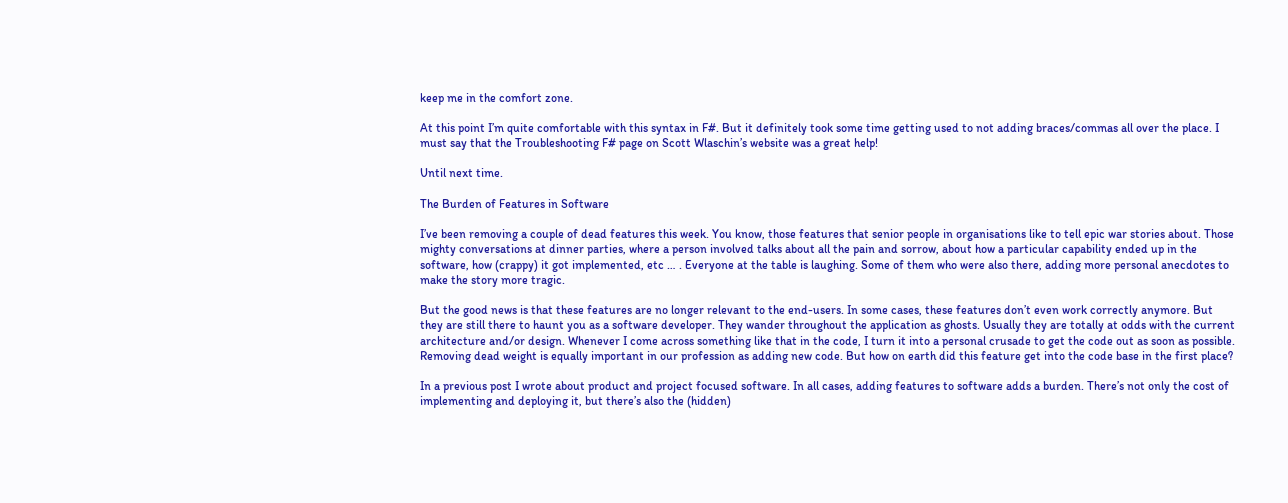keep me in the comfort zone.

At this point I’m quite comfortable with this syntax in F#. But it definitely took some time getting used to not adding braces/commas all over the place. I must say that the Troubleshooting F# page on Scott Wlaschin’s website was a great help!

Until next time.

The Burden of Features in Software

I’ve been removing a couple of dead features this week. You know, those features that senior people in organisations like to tell epic war stories about. Those mighty conversations at dinner parties, where a person involved talks about all the pain and sorrow, about how a particular capability ended up in the software, how (crappy) it got implemented, etc … . Everyone at the table is laughing. Some of them who were also there, adding more personal anecdotes to make the story more tragic.

But the good news is that these features are no longer relevant to the end-users. In some cases, these features don’t even work correctly anymore. But they are still there to haunt you as a software developer. They wander throughout the application as ghosts. Usually they are totally at odds with the current architecture and/or design. Whenever I come across something like that in the code, I turn it into a personal crusade to get the code out as soon as possible. Removing dead weight is equally important in our profession as adding new code. But how on earth did this feature get into the code base in the first place?

In a previous post I wrote about product and project focused software. In all cases, adding features to software adds a burden. There’s not only the cost of implementing and deploying it, but there’s also the (hidden)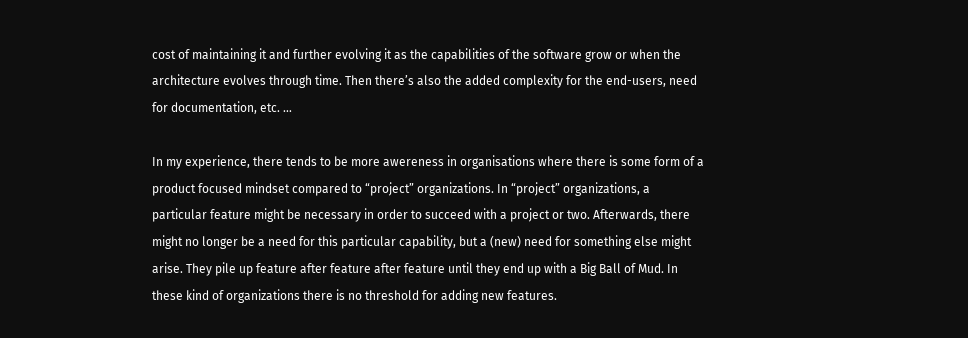cost of maintaining it and further evolving it as the capabilities of the software grow or when the architecture evolves through time. Then there’s also the added complexity for the end-users, need for documentation, etc. …

In my experience, there tends to be more awereness in organisations where there is some form of a product focused mindset compared to “project” organizations. In “project” organizations, a particular feature might be necessary in order to succeed with a project or two. Afterwards, there might no longer be a need for this particular capability, but a (new) need for something else might arise. They pile up feature after feature after feature until they end up with a Big Ball of Mud. In these kind of organizations there is no threshold for adding new features.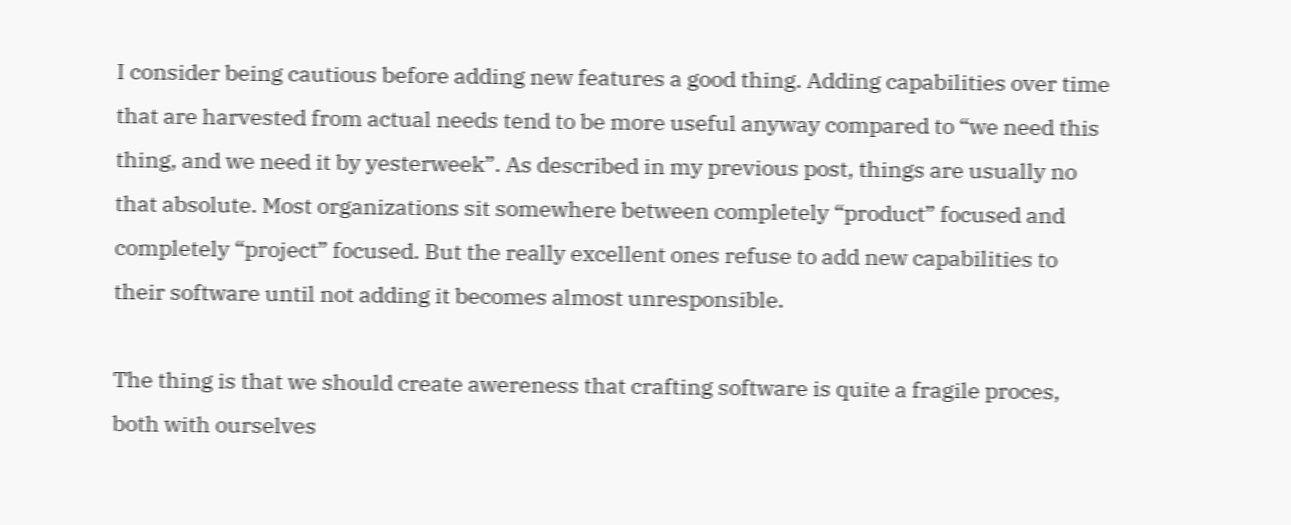I consider being cautious before adding new features a good thing. Adding capabilities over time that are harvested from actual needs tend to be more useful anyway compared to “we need this thing, and we need it by yesterweek”. As described in my previous post, things are usually no that absolute. Most organizations sit somewhere between completely “product” focused and completely “project” focused. But the really excellent ones refuse to add new capabilities to their software until not adding it becomes almost unresponsible.

The thing is that we should create awereness that crafting software is quite a fragile proces, both with ourselves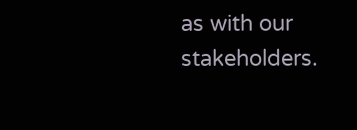as with our stakeholders.